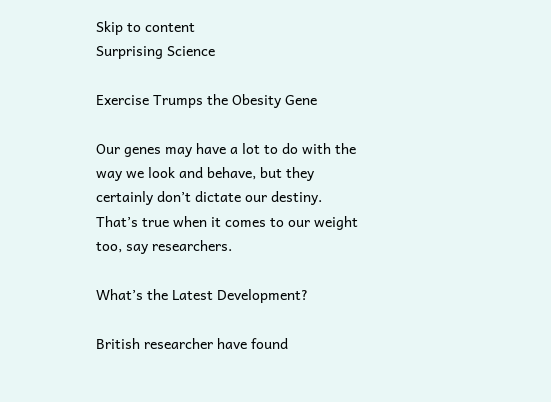Skip to content
Surprising Science

Exercise Trumps the Obesity Gene

Our genes may have a lot to do with the way we look and behave, but they certainly don’t dictate our destiny. That’s true when it comes to our weight too, say researchers.

What’s the Latest Development?

British researcher have found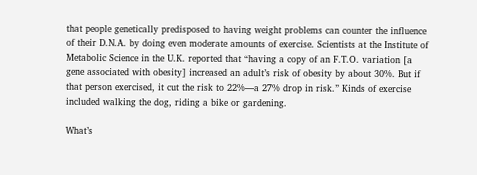that people genetically predisposed to having weight problems can counter the influence of their D.N.A. by doing even moderate amounts of exercise. Scientists at the Institute of Metabolic Science in the U.K. reported that “having a copy of an F.T.O. variation [a gene associated with obesity] increased an adult’s risk of obesity by about 30%. But if that person exercised, it cut the risk to 22%—a 27% drop in risk.” Kinds of exercise included walking the dog, riding a bike or gardening.

What’s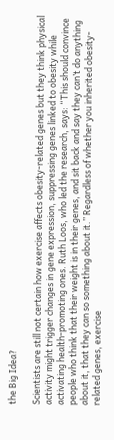the Big Idea?

Scientists are still not certain how exercise affects obesity-related genes but they think physical activity might trigger changes in gene expression, suppressing genes linked to obesity while activating health-promoting ones. Ruth Loos, who led the research, says: “This should convince people who think that their weight is in their genes, and sit back and say they can’t do anything about it, that they can so something about it.” Regardless of whether you inherited obesity-related genes, exercise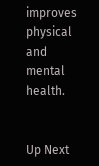improves physical and mental health.


Up Next